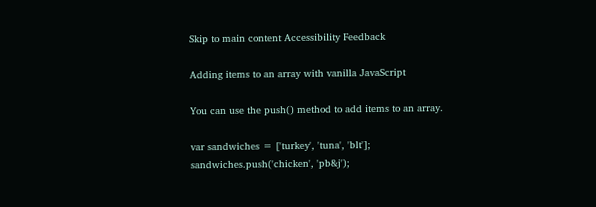Skip to main content Accessibility Feedback

Adding items to an array with vanilla JavaScript

You can use the push() method to add items to an array.

var sandwiches = ['turkey', 'tuna', 'blt'];
sandwiches.push('chicken', 'pb&j');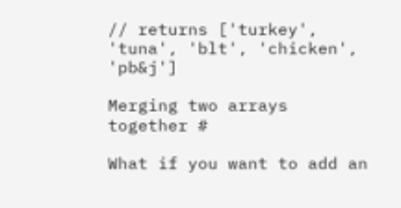// returns ['turkey', 'tuna', 'blt', 'chicken', 'pb&j']

Merging two arrays together #

What if you want to add an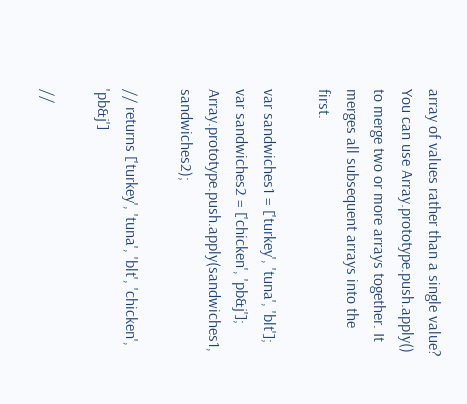array of values rather than a single value? You can use Array.prototype.push.apply() to merge two or more arrays together. It merges all subsequent arrays into the first.

var sandwiches1 = ['turkey', 'tuna', 'blt'];
var sandwiches2 = ['chicken', 'pb&j'];
Array.prototype.push.apply(sandwiches1, sandwiches2);

// returns ['turkey', 'tuna', 'blt', 'chicken', 'pb&j']

//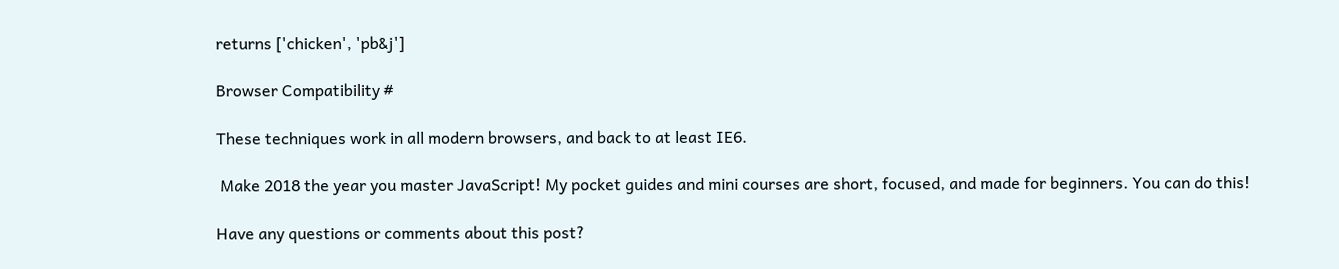returns ['chicken', 'pb&j']

Browser Compatibility #

These techniques work in all modern browsers, and back to at least IE6.

 Make 2018 the year you master JavaScript! My pocket guides and mini courses are short, focused, and made for beginners. You can do this!

Have any questions or comments about this post?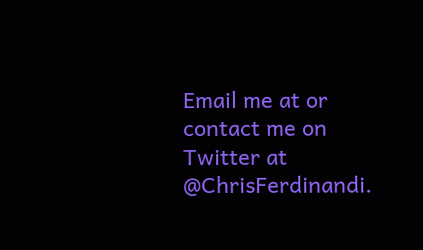Email me at or contact me on Twitter at @ChrisFerdinandi.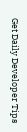Get Daily Developer Tips